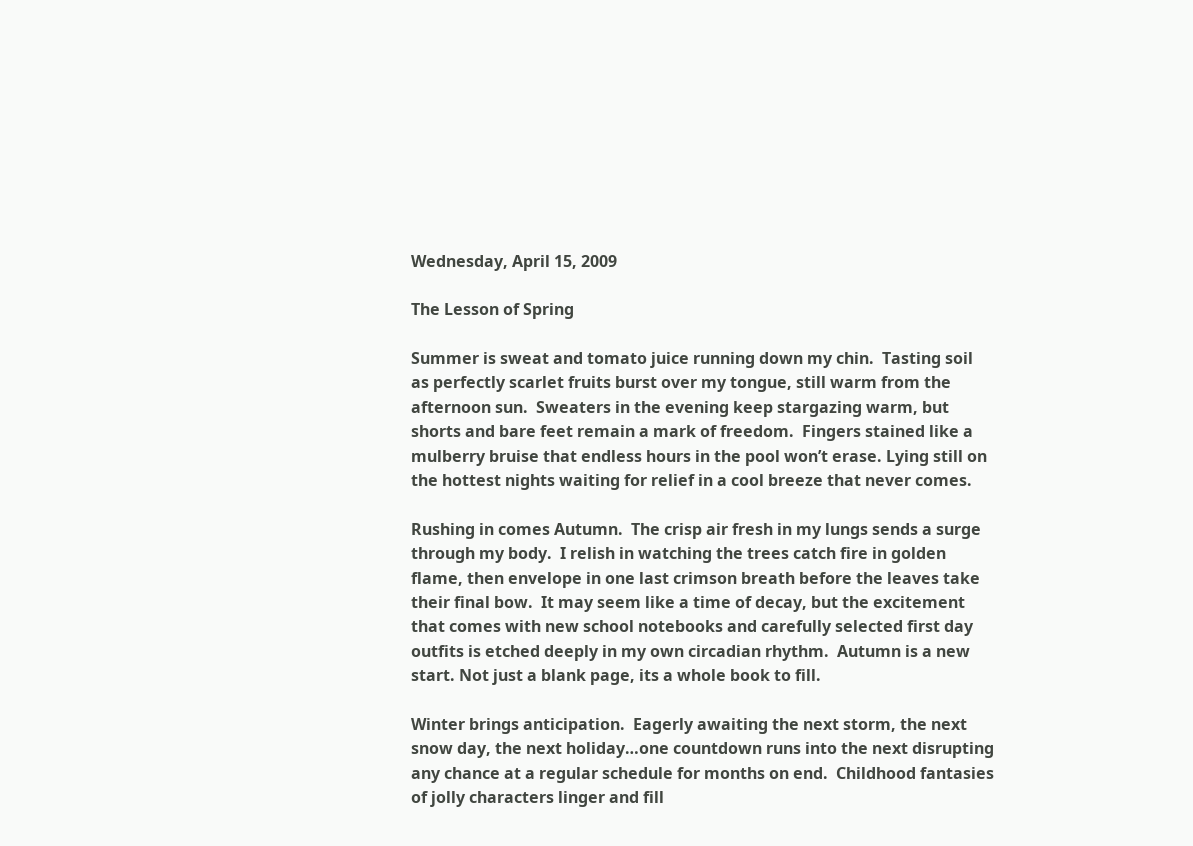Wednesday, April 15, 2009

The Lesson of Spring

Summer is sweat and tomato juice running down my chin.  Tasting soil as perfectly scarlet fruits burst over my tongue, still warm from the afternoon sun.  Sweaters in the evening keep stargazing warm, but shorts and bare feet remain a mark of freedom.  Fingers stained like a mulberry bruise that endless hours in the pool won’t erase. Lying still on the hottest nights waiting for relief in a cool breeze that never comes.

Rushing in comes Autumn.  The crisp air fresh in my lungs sends a surge through my body.  I relish in watching the trees catch fire in golden flame, then envelope in one last crimson breath before the leaves take their final bow.  It may seem like a time of decay, but the excitement that comes with new school notebooks and carefully selected first day outfits is etched deeply in my own circadian rhythm.  Autumn is a new start. Not just a blank page, its a whole book to fill.

Winter brings anticipation.  Eagerly awaiting the next storm, the next snow day, the next holiday…one countdown runs into the next disrupting any chance at a regular schedule for months on end.  Childhood fantasies of jolly characters linger and fill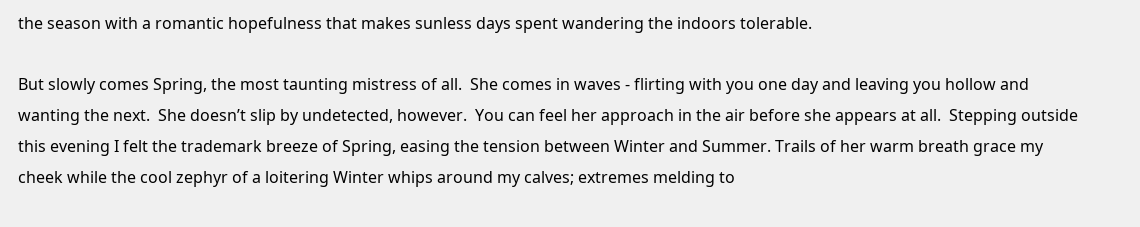the season with a romantic hopefulness that makes sunless days spent wandering the indoors tolerable.

But slowly comes Spring, the most taunting mistress of all.  She comes in waves - flirting with you one day and leaving you hollow and wanting the next.  She doesn’t slip by undetected, however.  You can feel her approach in the air before she appears at all.  Stepping outside this evening I felt the trademark breeze of Spring, easing the tension between Winter and Summer. Trails of her warm breath grace my cheek while the cool zephyr of a loitering Winter whips around my calves; extremes melding to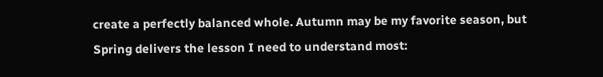create a perfectly balanced whole. Autumn may be my favorite season, but Spring delivers the lesson I need to understand most: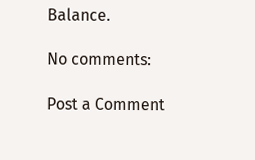Balance.

No comments:

Post a Comment